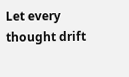Let every thought drift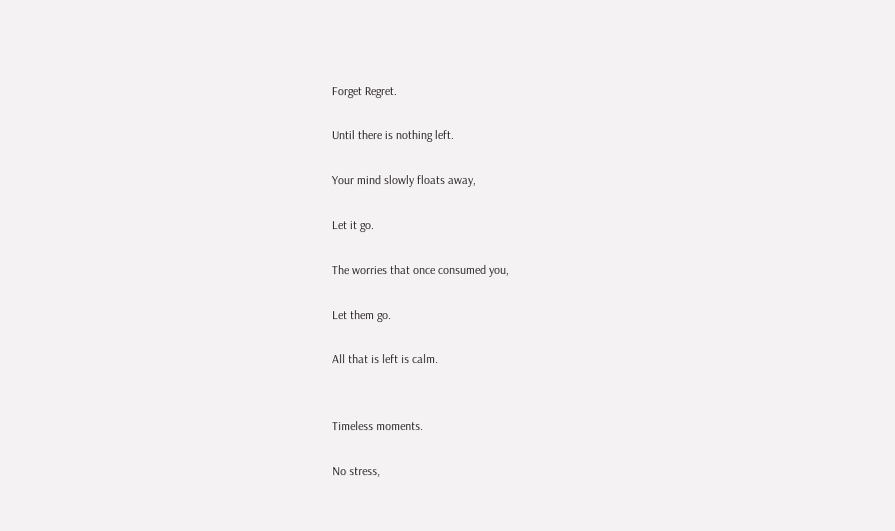Forget Regret.

Until there is nothing left.

Your mind slowly floats away,

Let it go.

The worries that once consumed you,

Let them go.

All that is left is calm.


Timeless moments.

No stress,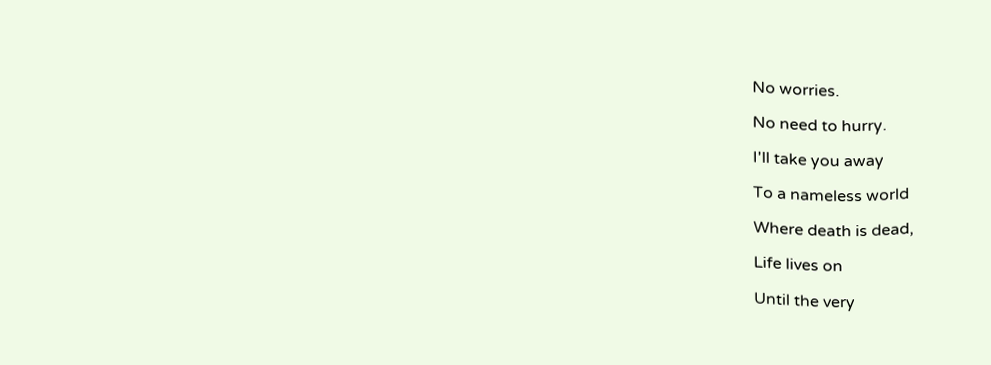No worries.

No need to hurry.

I'll take you away

To a nameless world

Where death is dead,

Life lives on

Until the very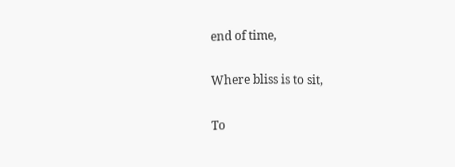end of time,

Where bliss is to sit,

To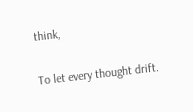think,

To let every thought drift.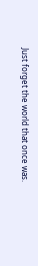Just forget the world that once was.